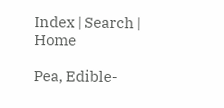Index | Search | Home

Pea, Edible-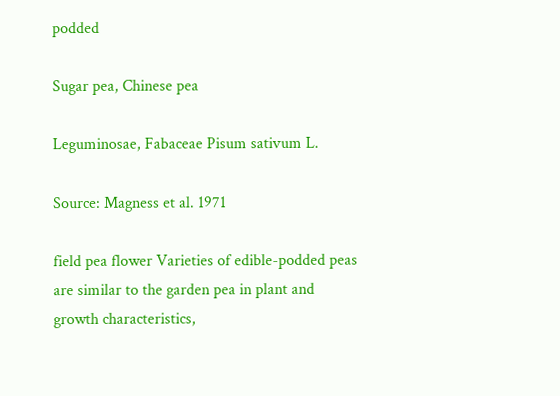podded

Sugar pea, Chinese pea

Leguminosae, Fabaceae Pisum sativum L.

Source: Magness et al. 1971

field pea flower Varieties of edible-podded peas are similar to the garden pea in plant and growth characteristics,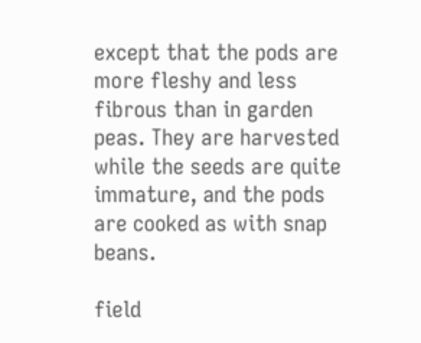except that the pods are more fleshy and less fibrous than in garden peas. They are harvested while the seeds are quite immature, and the pods are cooked as with snap beans.

field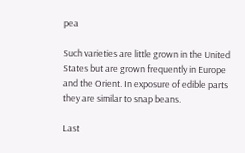pea

Such varieties are little grown in the United States but are grown frequently in Europe and the Orient. In exposure of edible parts they are similar to snap beans.

Last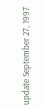update September 27, 1997